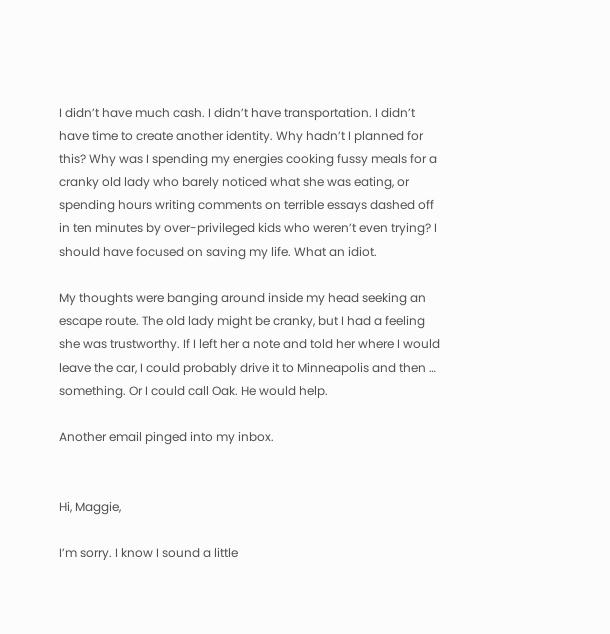I didn’t have much cash. I didn’t have transportation. I didn’t have time to create another identity. Why hadn’t I planned for this? Why was I spending my energies cooking fussy meals for a cranky old lady who barely noticed what she was eating, or spending hours writing comments on terrible essays dashed off in ten minutes by over-privileged kids who weren’t even trying? I should have focused on saving my life. What an idiot.

My thoughts were banging around inside my head seeking an escape route. The old lady might be cranky, but I had a feeling she was trustworthy. If I left her a note and told her where I would leave the car, I could probably drive it to Minneapolis and then … something. Or I could call Oak. He would help.

Another email pinged into my inbox.


Hi, Maggie,

I’m sorry. I know I sound a little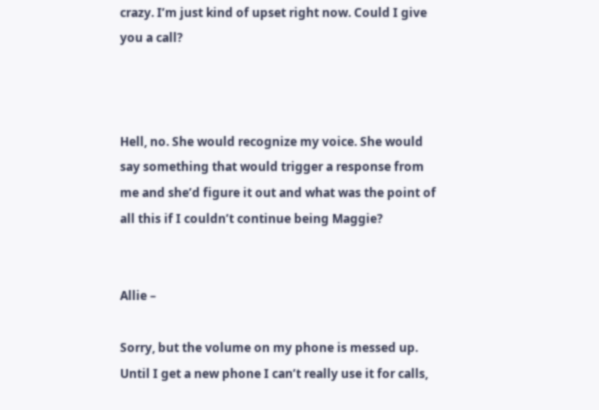crazy. I’m just kind of upset right now. Could I give you a call?



Hell, no. She would recognize my voice. She would say something that would trigger a response from me and she’d figure it out and what was the point of all this if I couldn’t continue being Maggie?


Allie –

Sorry, but the volume on my phone is messed up. Until I get a new phone I can’t really use it for calls,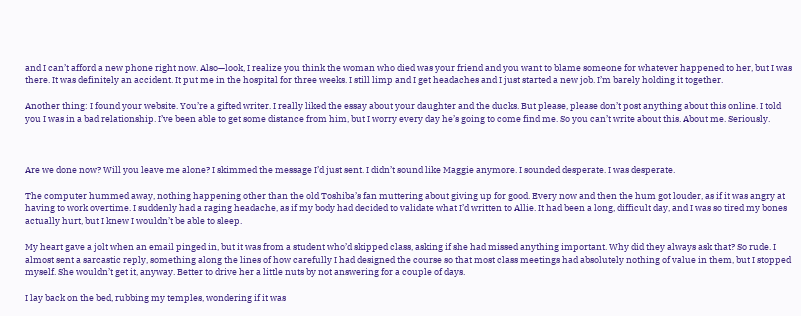and I can’t afford a new phone right now. Also—look, I realize you think the woman who died was your friend and you want to blame someone for whatever happened to her, but I was there. It was definitely an accident. It put me in the hospital for three weeks. I still limp and I get headaches and I just started a new job. I’m barely holding it together.

Another thing: I found your website. You’re a gifted writer. I really liked the essay about your daughter and the ducks. But please, please don’t post anything about this online. I told you I was in a bad relationship. I’ve been able to get some distance from him, but I worry every day he’s going to come find me. So you can’t write about this. About me. Seriously.



Are we done now? Will you leave me alone? I skimmed the message I’d just sent. I didn’t sound like Maggie anymore. I sounded desperate. I was desperate.

The computer hummed away, nothing happening other than the old Toshiba’s fan muttering about giving up for good. Every now and then the hum got louder, as if it was angry at having to work overtime. I suddenly had a raging headache, as if my body had decided to validate what I’d written to Allie. It had been a long, difficult day, and I was so tired my bones actually hurt, but I knew I wouldn’t be able to sleep.

My heart gave a jolt when an email pinged in, but it was from a student who’d skipped class, asking if she had missed anything important. Why did they always ask that? So rude. I almost sent a sarcastic reply, something along the lines of how carefully I had designed the course so that most class meetings had absolutely nothing of value in them, but I stopped myself. She wouldn’t get it, anyway. Better to drive her a little nuts by not answering for a couple of days.

I lay back on the bed, rubbing my temples, wondering if it was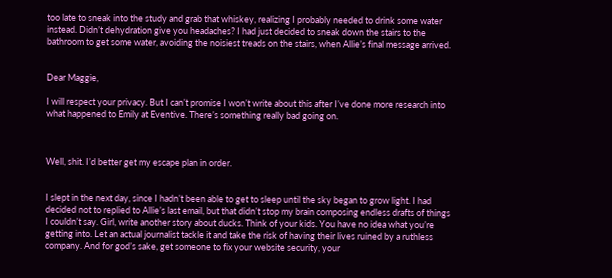too late to sneak into the study and grab that whiskey, realizing I probably needed to drink some water instead. Didn’t dehydration give you headaches? I had just decided to sneak down the stairs to the bathroom to get some water, avoiding the noisiest treads on the stairs, when Allie’s final message arrived.


Dear Maggie,

I will respect your privacy. But I can’t promise I won’t write about this after I’ve done more research into what happened to Emily at Eventive. There’s something really bad going on.



Well, shit. I’d better get my escape plan in order.


I slept in the next day, since I hadn’t been able to get to sleep until the sky began to grow light. I had decided not to replied to Allie’s last email, but that didn’t stop my brain composing endless drafts of things I couldn’t say. Girl, write another story about ducks. Think of your kids. You have no idea what you’re getting into. Let an actual journalist tackle it and take the risk of having their lives ruined by a ruthless company. And for god’s sake, get someone to fix your website security, your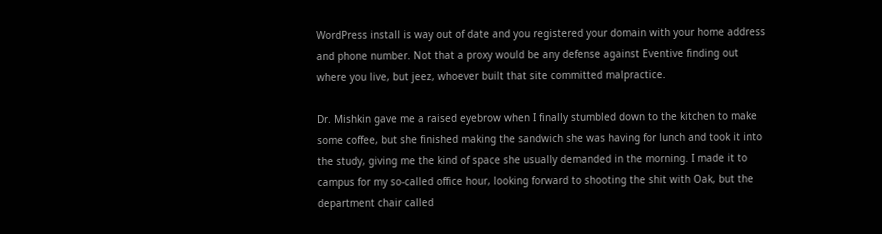WordPress install is way out of date and you registered your domain with your home address and phone number. Not that a proxy would be any defense against Eventive finding out where you live, but jeez, whoever built that site committed malpractice.

Dr. Mishkin gave me a raised eyebrow when I finally stumbled down to the kitchen to make some coffee, but she finished making the sandwich she was having for lunch and took it into the study, giving me the kind of space she usually demanded in the morning. I made it to campus for my so-called office hour, looking forward to shooting the shit with Oak, but the department chair called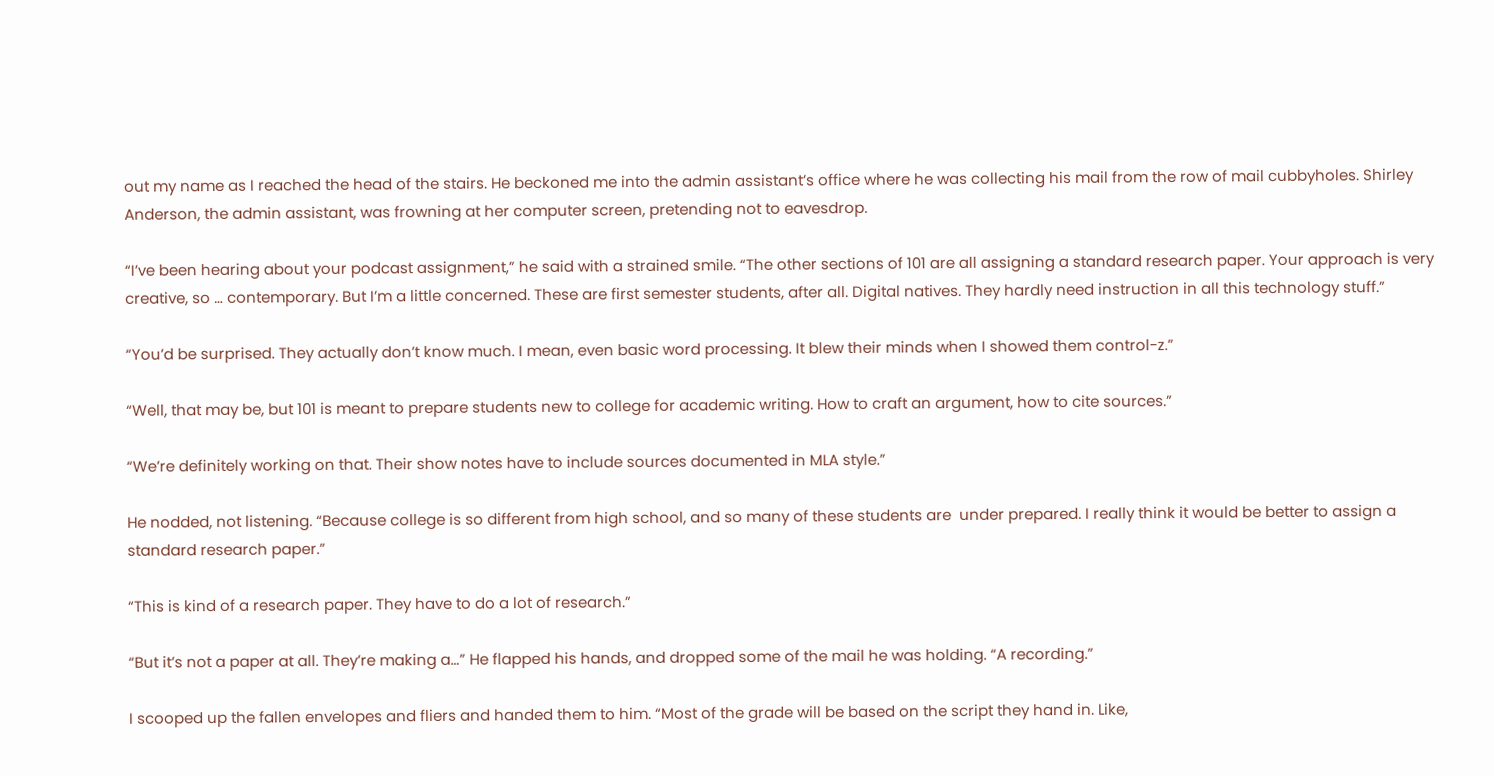out my name as I reached the head of the stairs. He beckoned me into the admin assistant’s office where he was collecting his mail from the row of mail cubbyholes. Shirley Anderson, the admin assistant, was frowning at her computer screen, pretending not to eavesdrop.

“I’ve been hearing about your podcast assignment,” he said with a strained smile. “The other sections of 101 are all assigning a standard research paper. Your approach is very creative, so … contemporary. But I’m a little concerned. These are first semester students, after all. Digital natives. They hardly need instruction in all this technology stuff.”

“You’d be surprised. They actually don’t know much. I mean, even basic word processing. It blew their minds when I showed them control-z.”

“Well, that may be, but 101 is meant to prepare students new to college for academic writing. How to craft an argument, how to cite sources.”

“We’re definitely working on that. Their show notes have to include sources documented in MLA style.”

He nodded, not listening. “Because college is so different from high school, and so many of these students are  under prepared. I really think it would be better to assign a standard research paper.”

“This is kind of a research paper. They have to do a lot of research.”

“But it’s not a paper at all. They’re making a…” He flapped his hands, and dropped some of the mail he was holding. “A recording.”

I scooped up the fallen envelopes and fliers and handed them to him. “Most of the grade will be based on the script they hand in. Like,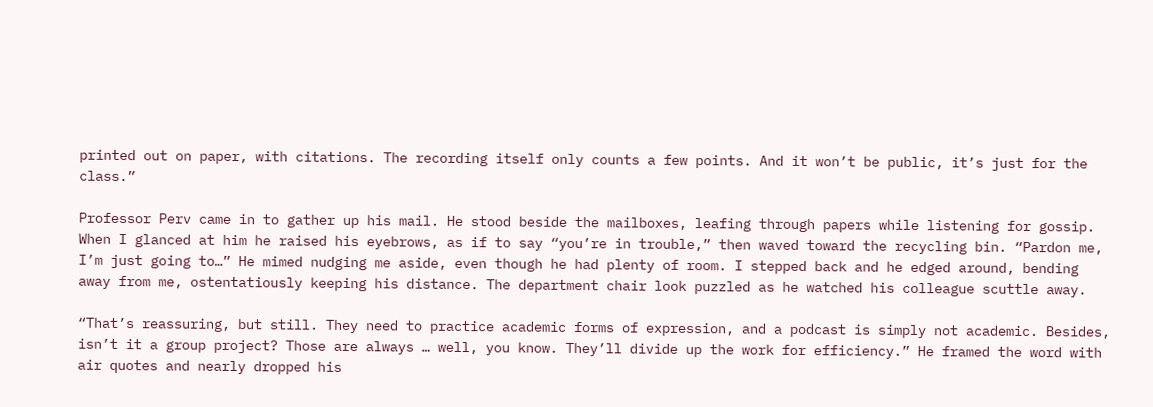printed out on paper, with citations. The recording itself only counts a few points. And it won’t be public, it’s just for the class.”

Professor Perv came in to gather up his mail. He stood beside the mailboxes, leafing through papers while listening for gossip. When I glanced at him he raised his eyebrows, as if to say “you’re in trouble,” then waved toward the recycling bin. “Pardon me, I’m just going to…” He mimed nudging me aside, even though he had plenty of room. I stepped back and he edged around, bending away from me, ostentatiously keeping his distance. The department chair look puzzled as he watched his colleague scuttle away.

“That’s reassuring, but still. They need to practice academic forms of expression, and a podcast is simply not academic. Besides, isn’t it a group project? Those are always … well, you know. They’ll divide up the work for efficiency.” He framed the word with air quotes and nearly dropped his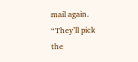mail again. “They’ll pick the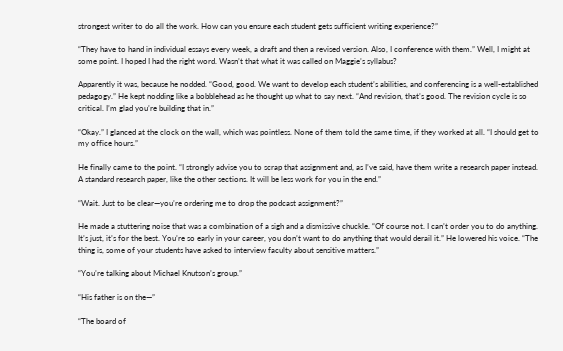strongest writer to do all the work. How can you ensure each student gets sufficient writing experience?”

“They have to hand in individual essays every week, a draft and then a revised version. Also, I conference with them.” Well, I might at some point. I hoped I had the right word. Wasn’t that what it was called on Maggie’s syllabus?

Apparently it was, because he nodded. “Good, good. We want to develop each student’s abilities, and conferencing is a well-established pedagogy.” He kept nodding like a bobblehead as he thought up what to say next. “And revision, that’s good. The revision cycle is so critical. I’m glad you’re building that in.”

“Okay.” I glanced at the clock on the wall, which was pointless. None of them told the same time, if they worked at all. “I should get to my office hours.”

He finally came to the point. “I strongly advise you to scrap that assignment and, as I’ve said, have them write a research paper instead. A standard research paper, like the other sections. It will be less work for you in the end.”

“Wait. Just to be clear—you’re ordering me to drop the podcast assignment?”

He made a stuttering noise that was a combination of a sigh and a dismissive chuckle. “Of course not. I can’t order you to do anything. It’s just, it’s for the best. You’re so early in your career, you don’t want to do anything that would derail it.” He lowered his voice. “The thing is, some of your students have asked to interview faculty about sensitive matters.”

“You’re talking about Michael Knutson’s group.”

“His father is on the—”

“The board of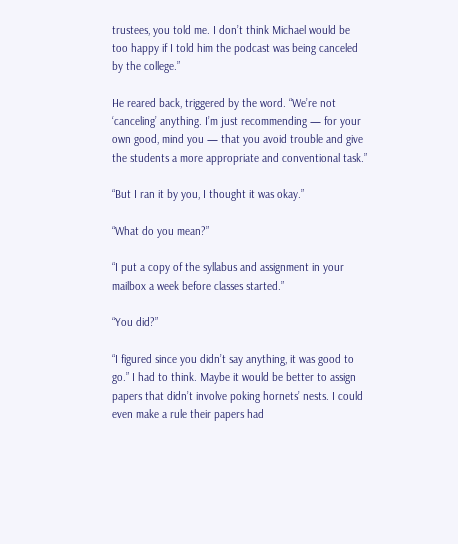trustees, you told me. I don’t think Michael would be too happy if I told him the podcast was being canceled by the college.”

He reared back, triggered by the word. “We’re not ‘canceling’ anything. I’m just recommending — for your own good, mind you — that you avoid trouble and give the students a more appropriate and conventional task.”

“But I ran it by you, I thought it was okay.”

“What do you mean?”

“I put a copy of the syllabus and assignment in your mailbox a week before classes started.”

“You did?”

“I figured since you didn’t say anything, it was good to go.” I had to think. Maybe it would be better to assign papers that didn’t involve poking hornets’ nests. I could even make a rule their papers had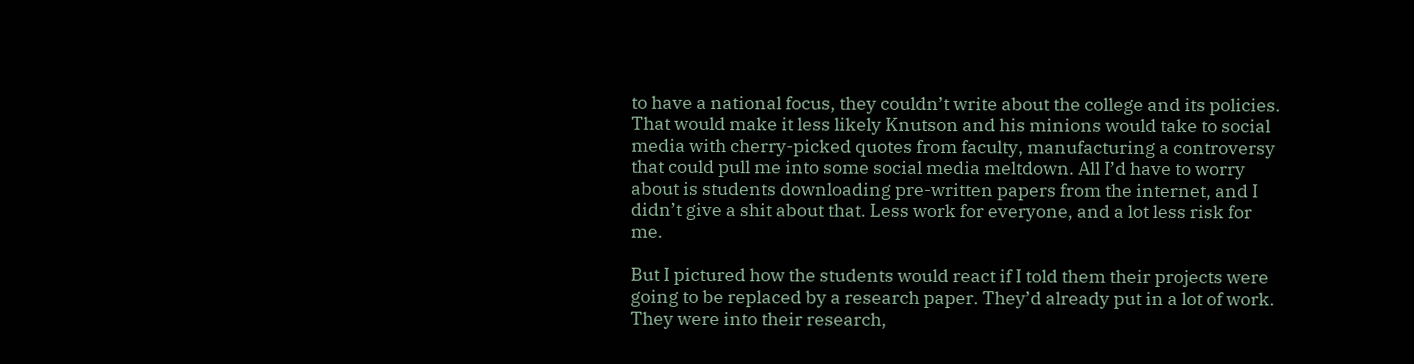to have a national focus, they couldn’t write about the college and its policies. That would make it less likely Knutson and his minions would take to social media with cherry-picked quotes from faculty, manufacturing a controversy that could pull me into some social media meltdown. All I’d have to worry about is students downloading pre-written papers from the internet, and I didn’t give a shit about that. Less work for everyone, and a lot less risk for me.

But I pictured how the students would react if I told them their projects were going to be replaced by a research paper. They’d already put in a lot of work. They were into their research,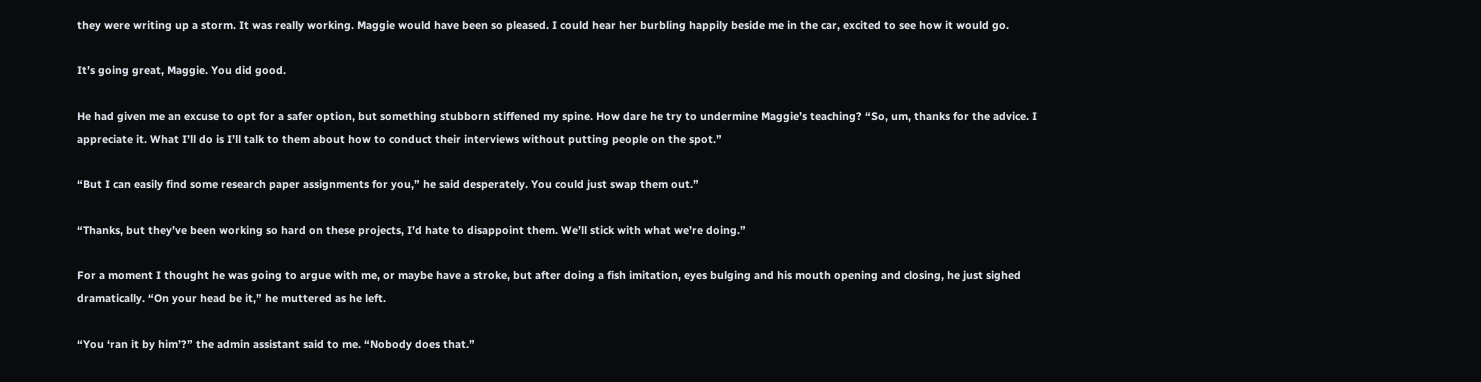they were writing up a storm. It was really working. Maggie would have been so pleased. I could hear her burbling happily beside me in the car, excited to see how it would go.

It’s going great, Maggie. You did good.

He had given me an excuse to opt for a safer option, but something stubborn stiffened my spine. How dare he try to undermine Maggie’s teaching? “So, um, thanks for the advice. I appreciate it. What I’ll do is I’ll talk to them about how to conduct their interviews without putting people on the spot.”

“But I can easily find some research paper assignments for you,” he said desperately. You could just swap them out.”

“Thanks, but they’ve been working so hard on these projects, I’d hate to disappoint them. We’ll stick with what we’re doing.”

For a moment I thought he was going to argue with me, or maybe have a stroke, but after doing a fish imitation, eyes bulging and his mouth opening and closing, he just sighed dramatically. “On your head be it,” he muttered as he left.

“You ‘ran it by him’?” the admin assistant said to me. “Nobody does that.”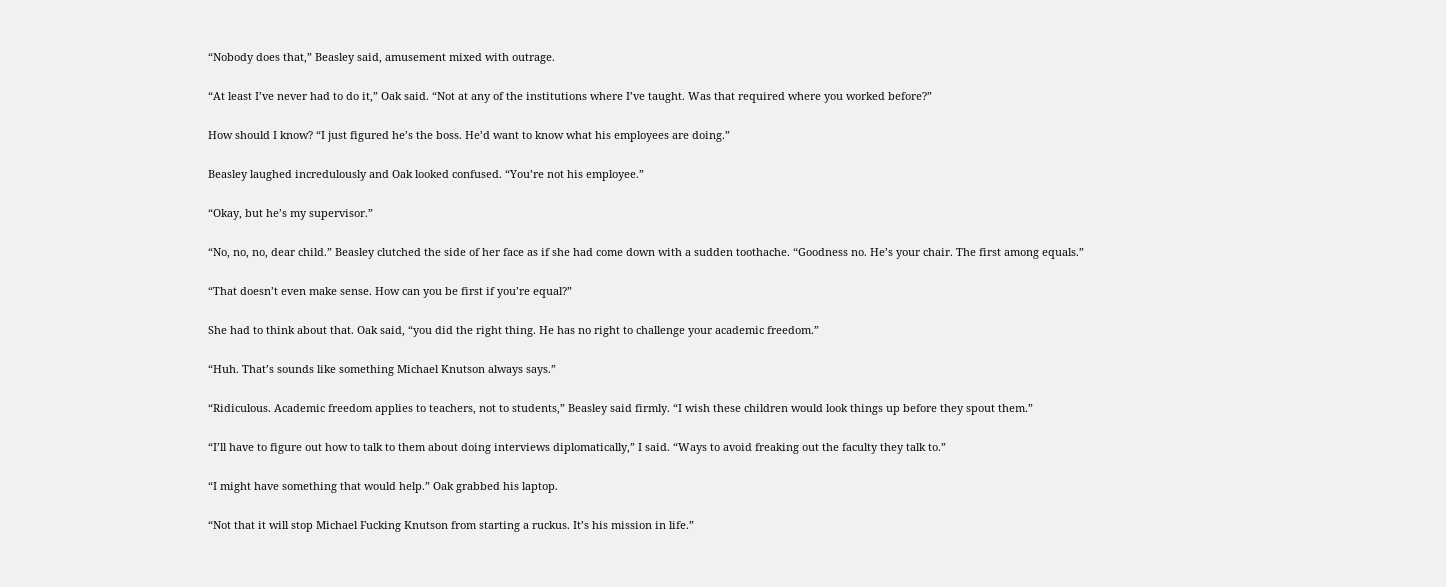“Nobody does that,” Beasley said, amusement mixed with outrage.

“At least I’ve never had to do it,” Oak said. “Not at any of the institutions where I’ve taught. Was that required where you worked before?”

How should I know? “I just figured he’s the boss. He’d want to know what his employees are doing.”

Beasley laughed incredulously and Oak looked confused. “You’re not his employee.”

“Okay, but he’s my supervisor.”

“No, no, no, dear child.” Beasley clutched the side of her face as if she had come down with a sudden toothache. “Goodness no. He’s your chair. The first among equals.”

“That doesn’t even make sense. How can you be first if you’re equal?”

She had to think about that. Oak said, “you did the right thing. He has no right to challenge your academic freedom.”

“Huh. That’s sounds like something Michael Knutson always says.”

“Ridiculous. Academic freedom applies to teachers, not to students,” Beasley said firmly. “I wish these children would look things up before they spout them.”

“I’ll have to figure out how to talk to them about doing interviews diplomatically,” I said. “Ways to avoid freaking out the faculty they talk to.”

“I might have something that would help.” Oak grabbed his laptop.

“Not that it will stop Michael Fucking Knutson from starting a ruckus. It’s his mission in life.”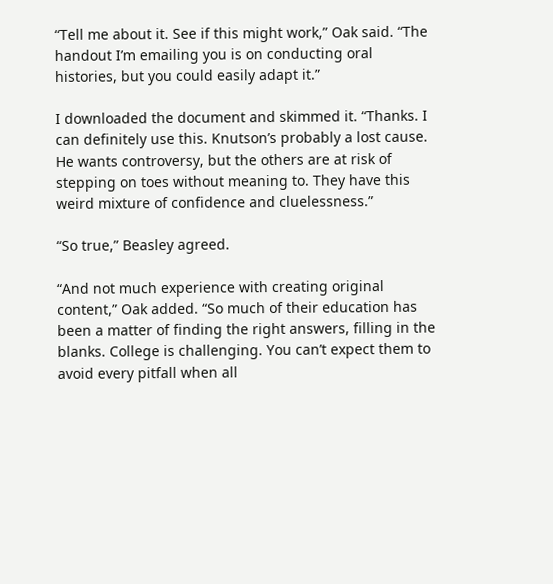“Tell me about it. See if this might work,” Oak said. “The handout I’m emailing you is on conducting oral histories, but you could easily adapt it.”

I downloaded the document and skimmed it. “Thanks. I can definitely use this. Knutson’s probably a lost cause. He wants controversy, but the others are at risk of stepping on toes without meaning to. They have this weird mixture of confidence and cluelessness.”

“So true,” Beasley agreed.

“And not much experience with creating original content,” Oak added. “So much of their education has been a matter of finding the right answers, filling in the blanks. College is challenging. You can’t expect them to avoid every pitfall when all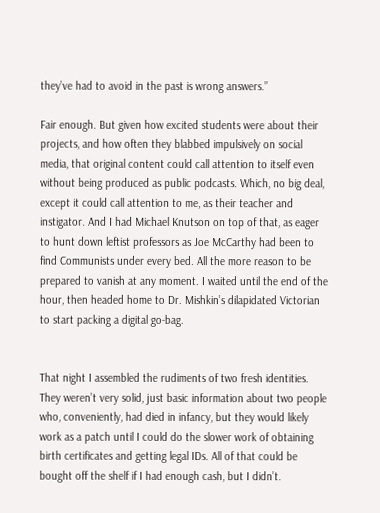they’ve had to avoid in the past is wrong answers.”

Fair enough. But given how excited students were about their projects, and how often they blabbed impulsively on social media, that original content could call attention to itself even without being produced as public podcasts. Which, no big deal, except it could call attention to me, as their teacher and instigator. And I had Michael Knutson on top of that, as eager to hunt down leftist professors as Joe McCarthy had been to find Communists under every bed. All the more reason to be prepared to vanish at any moment. I waited until the end of the hour, then headed home to Dr. Mishkin’s dilapidated Victorian to start packing a digital go-bag.


That night I assembled the rudiments of two fresh identities. They weren’t very solid, just basic information about two people who, conveniently, had died in infancy, but they would likely work as a patch until I could do the slower work of obtaining birth certificates and getting legal IDs. All of that could be bought off the shelf if I had enough cash, but I didn’t.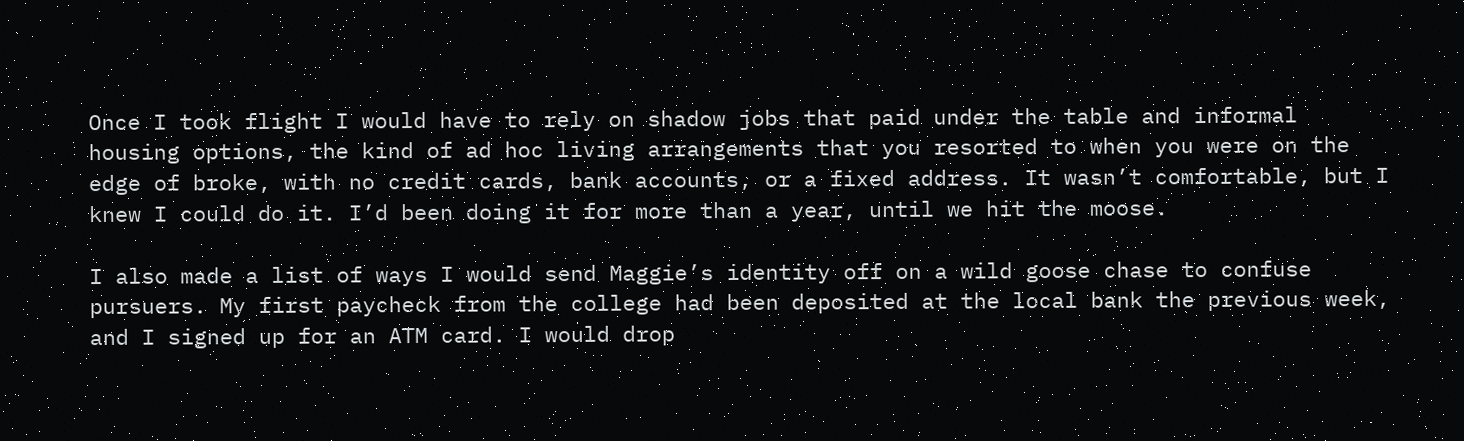Once I took flight I would have to rely on shadow jobs that paid under the table and informal housing options, the kind of ad hoc living arrangements that you resorted to when you were on the edge of broke, with no credit cards, bank accounts, or a fixed address. It wasn’t comfortable, but I knew I could do it. I’d been doing it for more than a year, until we hit the moose.

I also made a list of ways I would send Maggie’s identity off on a wild goose chase to confuse pursuers. My first paycheck from the college had been deposited at the local bank the previous week, and I signed up for an ATM card. I would drop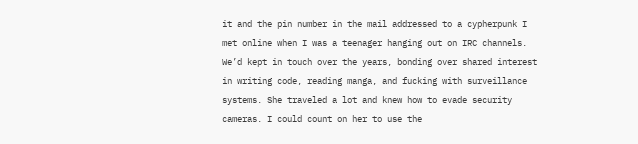it and the pin number in the mail addressed to a cypherpunk I met online when I was a teenager hanging out on IRC channels. We’d kept in touch over the years, bonding over shared interest in writing code, reading manga, and fucking with surveillance systems. She traveled a lot and knew how to evade security cameras. I could count on her to use the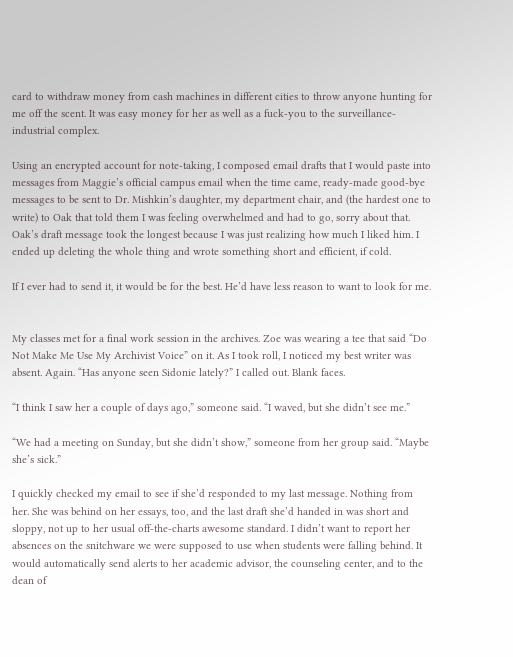card to withdraw money from cash machines in different cities to throw anyone hunting for me off the scent. It was easy money for her as well as a fuck-you to the surveillance-industrial complex.

Using an encrypted account for note-taking, I composed email drafts that I would paste into messages from Maggie’s official campus email when the time came, ready-made good-bye messages to be sent to Dr. Mishkin’s daughter, my department chair, and (the hardest one to write) to Oak that told them I was feeling overwhelmed and had to go, sorry about that. Oak’s draft message took the longest because I was just realizing how much I liked him. I ended up deleting the whole thing and wrote something short and efficient, if cold.

If I ever had to send it, it would be for the best. He’d have less reason to want to look for me.


My classes met for a final work session in the archives. Zoe was wearing a tee that said “Do Not Make Me Use My Archivist Voice” on it. As I took roll, I noticed my best writer was absent. Again. “Has anyone seen Sidonie lately?” I called out. Blank faces.

“I think I saw her a couple of days ago,” someone said. “I waved, but she didn’t see me.”

“We had a meeting on Sunday, but she didn’t show,” someone from her group said. “Maybe she’s sick.”

I quickly checked my email to see if she’d responded to my last message. Nothing from her. She was behind on her essays, too, and the last draft she’d handed in was short and sloppy, not up to her usual off-the-charts awesome standard. I didn’t want to report her absences on the snitchware we were supposed to use when students were falling behind. It would automatically send alerts to her academic advisor, the counseling center, and to the dean of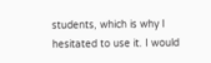students, which is why I hesitated to use it. I would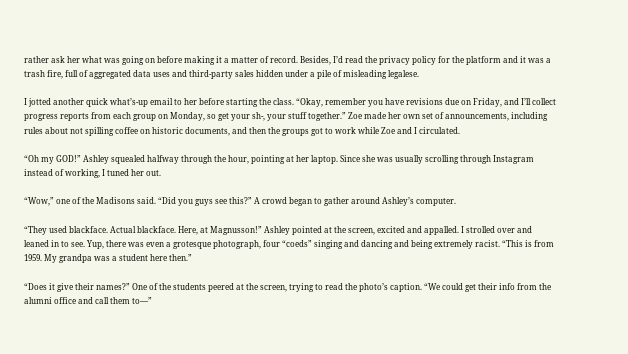rather ask her what was going on before making it a matter of record. Besides, I’d read the privacy policy for the platform and it was a trash fire, full of aggregated data uses and third-party sales hidden under a pile of misleading legalese.

I jotted another quick what’s-up email to her before starting the class. “Okay, remember you have revisions due on Friday, and I’ll collect progress reports from each group on Monday, so get your sh-, your stuff together.” Zoe made her own set of announcements, including rules about not spilling coffee on historic documents, and then the groups got to work while Zoe and I circulated.

“Oh my GOD!” Ashley squealed halfway through the hour, pointing at her laptop. Since she was usually scrolling through Instagram instead of working, I tuned her out.

“Wow,” one of the Madisons said. “Did you guys see this?” A crowd began to gather around Ashley’s computer.

“They used blackface. Actual blackface. Here, at Magnusson!” Ashley pointed at the screen, excited and appalled. I strolled over and leaned in to see. Yup, there was even a grotesque photograph, four “coeds” singing and dancing and being extremely racist. “This is from 1959. My grandpa was a student here then.”

“Does it give their names?” One of the students peered at the screen, trying to read the photo’s caption. “We could get their info from the alumni office and call them to—”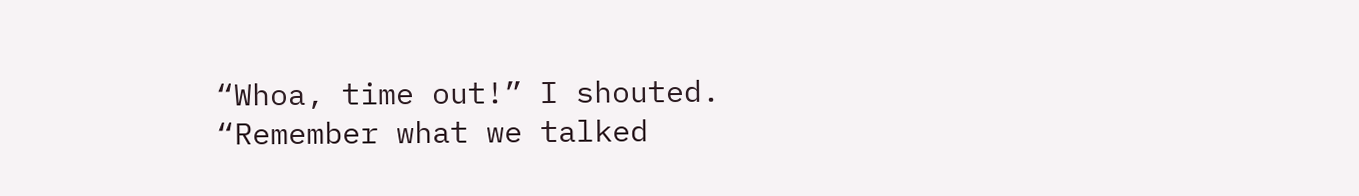“Whoa, time out!” I shouted. “Remember what we talked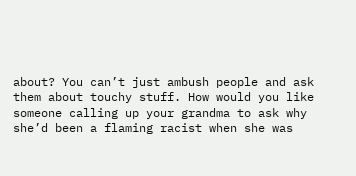about? You can’t just ambush people and ask them about touchy stuff. How would you like someone calling up your grandma to ask why she’d been a flaming racist when she was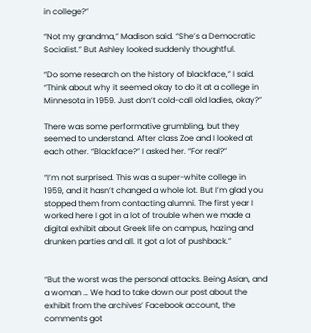in college?”

“Not my grandma,” Madison said. “She’s a Democratic Socialist.” But Ashley looked suddenly thoughtful.

“Do some research on the history of blackface,” I said. “Think about why it seemed okay to do it at a college in Minnesota in 1959. Just don’t cold-call old ladies, okay?”

There was some performative grumbling, but they seemed to understand. After class Zoe and I looked at each other. “Blackface?” I asked her. “For real?”

“I’m not surprised. This was a super-white college in 1959, and it hasn’t changed a whole lot. But I’m glad you stopped them from contacting alumni. The first year I worked here I got in a lot of trouble when we made a digital exhibit about Greek life on campus, hazing and drunken parties and all. It got a lot of pushback.”


“But the worst was the personal attacks. Being Asian, and a woman … We had to take down our post about the exhibit from the archives’ Facebook account, the comments got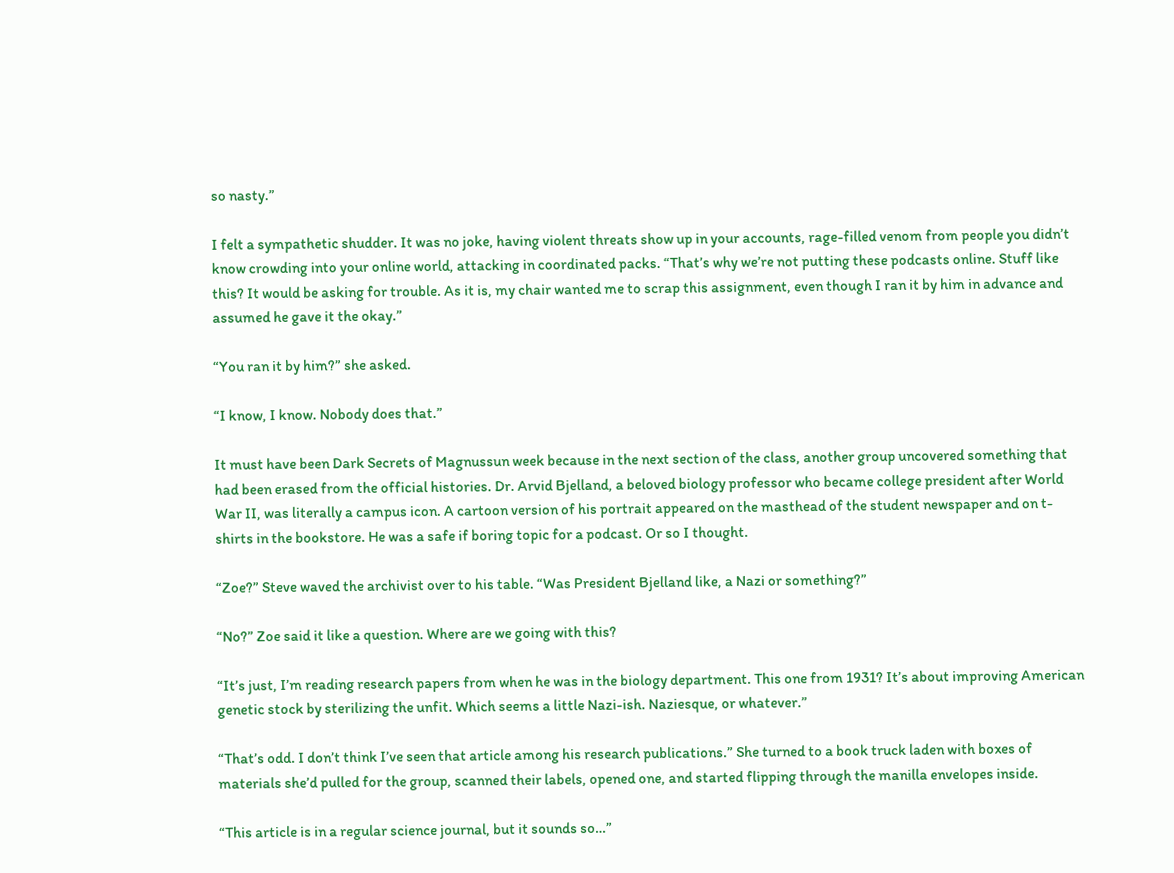so nasty.”

I felt a sympathetic shudder. It was no joke, having violent threats show up in your accounts, rage-filled venom from people you didn’t know crowding into your online world, attacking in coordinated packs. “That’s why we’re not putting these podcasts online. Stuff like this? It would be asking for trouble. As it is, my chair wanted me to scrap this assignment, even though I ran it by him in advance and assumed he gave it the okay.”

“You ran it by him?” she asked.

“I know, I know. Nobody does that.”

It must have been Dark Secrets of Magnussun week because in the next section of the class, another group uncovered something that had been erased from the official histories. Dr. Arvid Bjelland, a beloved biology professor who became college president after World War II, was literally a campus icon. A cartoon version of his portrait appeared on the masthead of the student newspaper and on t-shirts in the bookstore. He was a safe if boring topic for a podcast. Or so I thought.

“Zoe?” Steve waved the archivist over to his table. “Was President Bjelland like, a Nazi or something?”

“No?” Zoe said it like a question. Where are we going with this?

“It’s just, I’m reading research papers from when he was in the biology department. This one from 1931? It’s about improving American genetic stock by sterilizing the unfit. Which seems a little Nazi-ish. Naziesque, or whatever.”

“That’s odd. I don’t think I’ve seen that article among his research publications.” She turned to a book truck laden with boxes of materials she’d pulled for the group, scanned their labels, opened one, and started flipping through the manilla envelopes inside.

“This article is in a regular science journal, but it sounds so…”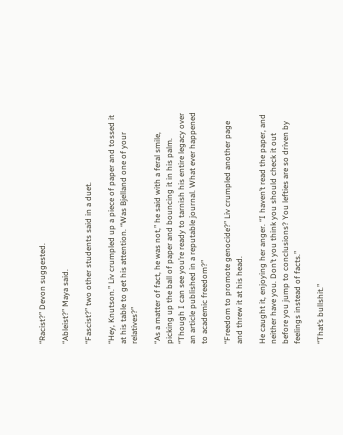“Racist?” Devon suggested.

“Ableist?” Maya said.

“Fascist?” two other students said in a duet.

“Hey, Knutson.” Liv crumpled up a piece of paper and tossed it at his table to get his attention. “Was Bjelland one of your relatives?”

“As a matter of fact, he was not,” he said with a feral smile, picking up the ball of paper and bouncing it in his palm. “Though I can see you’re ready to tarnish his entire legacy over an article published in a reputable journal. What ever happened to academic freedom?”

“Freedom to promote genocide?” Liv crumpled another page and threw it at his head.

He caught it, enjoying her anger. “I haven’t read the paper, and neither have you. Don’t you think you should check it out before you jump to conclusions? You lefties are so driven by feelings instead of facts.”

“That’s bullshit.”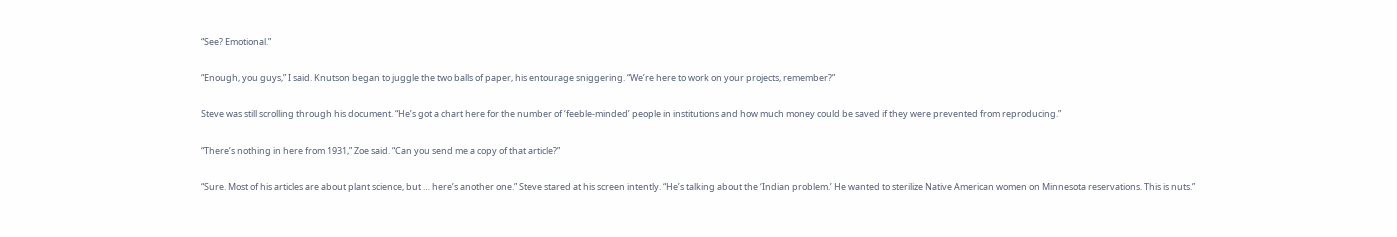“See? Emotional.”

“Enough, you guys,” I said. Knutson began to juggle the two balls of paper, his entourage sniggering. “We’re here to work on your projects, remember?”

Steve was still scrolling through his document. “He’s got a chart here for the number of ‘feeble-minded’ people in institutions and how much money could be saved if they were prevented from reproducing.”

“There’s nothing in here from 1931,” Zoe said. “Can you send me a copy of that article?”

“Sure. Most of his articles are about plant science, but … here’s another one.” Steve stared at his screen intently. “He’s talking about the ‘Indian problem.’ He wanted to sterilize Native American women on Minnesota reservations. This is nuts.”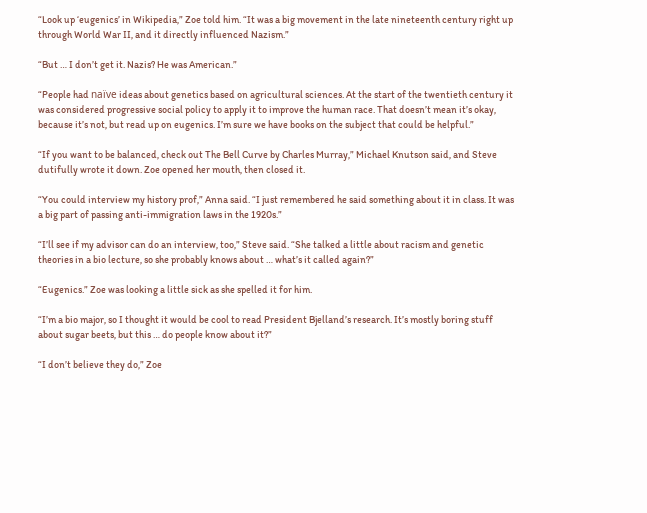“Look up ‘eugenics’ in Wikipedia,” Zoe told him. “It was a big movement in the late nineteenth century right up through World War II, and it directly influenced Nazism.”

“But … I don’t get it. Nazis? He was American.”

“People had naïve ideas about genetics based on agricultural sciences. At the start of the twentieth century it was considered progressive social policy to apply it to improve the human race. That doesn’t mean it’s okay, because it’s not, but read up on eugenics. I’m sure we have books on the subject that could be helpful.”

“If you want to be balanced, check out The Bell Curve by Charles Murray,” Michael Knutson said, and Steve dutifully wrote it down. Zoe opened her mouth, then closed it.

“You could interview my history prof,” Anna said. “I just remembered he said something about it in class. It was a big part of passing anti-immigration laws in the 1920s.”

“I’ll see if my advisor can do an interview, too,” Steve said. “She talked a little about racism and genetic theories in a bio lecture, so she probably knows about … what’s it called again?”

“Eugenics.” Zoe was looking a little sick as she spelled it for him.

“I’m a bio major, so I thought it would be cool to read President Bjelland’s research. It’s mostly boring stuff about sugar beets, but this … do people know about it?”

“I don’t believe they do,” Zoe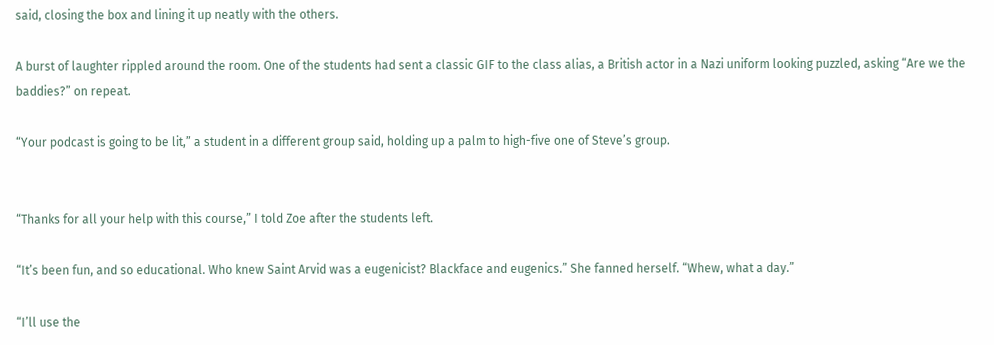said, closing the box and lining it up neatly with the others.

A burst of laughter rippled around the room. One of the students had sent a classic GIF to the class alias, a British actor in a Nazi uniform looking puzzled, asking “Are we the baddies?” on repeat.

“Your podcast is going to be lit,” a student in a different group said, holding up a palm to high-five one of Steve’s group.


“Thanks for all your help with this course,” I told Zoe after the students left.

“It’s been fun, and so educational. Who knew Saint Arvid was a eugenicist? Blackface and eugenics.” She fanned herself. “Whew, what a day.”

“I’ll use the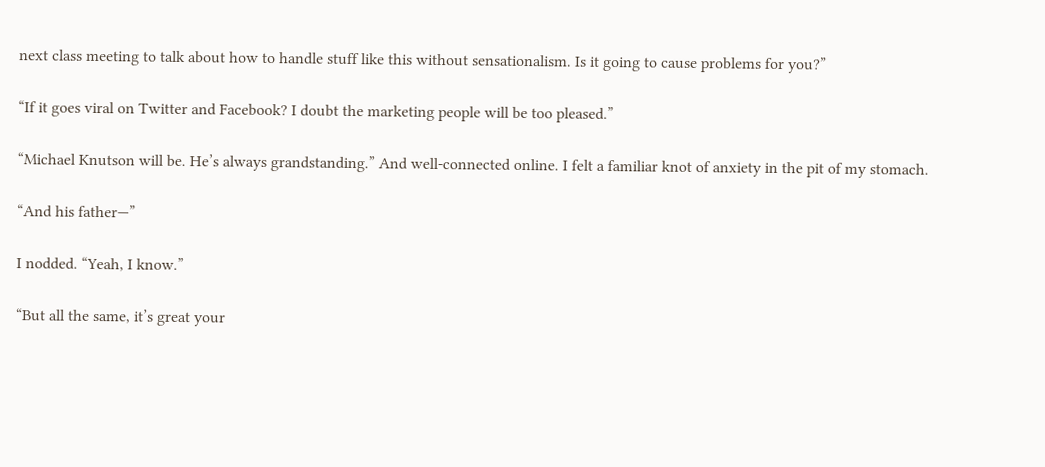next class meeting to talk about how to handle stuff like this without sensationalism. Is it going to cause problems for you?”

“If it goes viral on Twitter and Facebook? I doubt the marketing people will be too pleased.”

“Michael Knutson will be. He’s always grandstanding.” And well-connected online. I felt a familiar knot of anxiety in the pit of my stomach.

“And his father—”

I nodded. “Yeah, I know.”

“But all the same, it’s great your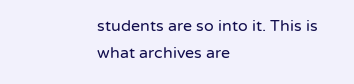students are so into it. This is what archives are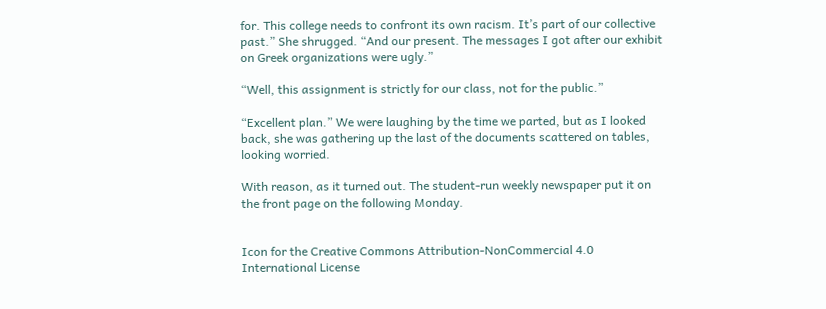for. This college needs to confront its own racism. It’s part of our collective past.” She shrugged. “And our present. The messages I got after our exhibit on Greek organizations were ugly.”

“Well, this assignment is strictly for our class, not for the public.”

“Excellent plan.” We were laughing by the time we parted, but as I looked back, she was gathering up the last of the documents scattered on tables, looking worried.

With reason, as it turned out. The student-run weekly newspaper put it on the front page on the following Monday.


Icon for the Creative Commons Attribution-NonCommercial 4.0 International License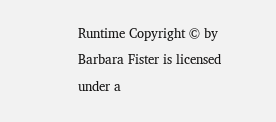Runtime Copyright © by Barbara Fister is licensed under a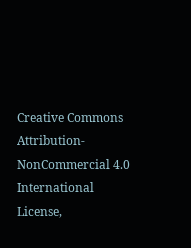Creative Commons Attribution-NonCommercial 4.0 International License,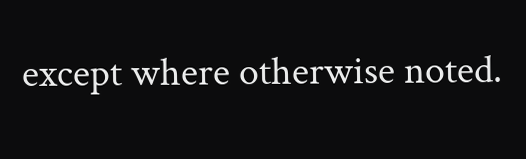except where otherwise noted.